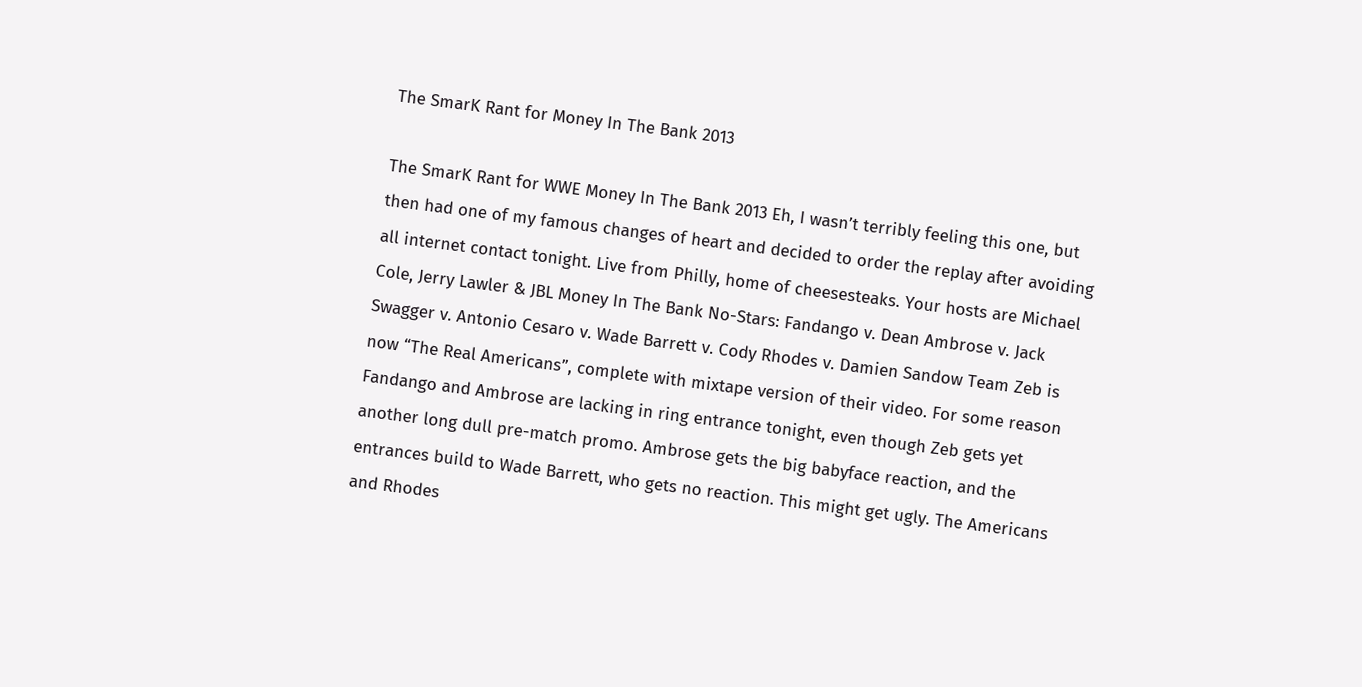The SmarK Rant for Money In The Bank 2013

The SmarK Rant for WWE Money In The Bank 2013 Eh, I wasn’t terribly feeling this one, but then had one of my famous changes of heart and decided to order the replay after avoiding all internet contact tonight. Live from Philly, home of cheesesteaks. Your hosts are Michael Cole, Jerry Lawler & JBL Money In The Bank No-Stars: Fandango v. Dean Ambrose v. Jack Swagger v. Antonio Cesaro v. Wade Barrett v. Cody Rhodes v. Damien Sandow Team Zeb is now “The Real Americans”, complete with mixtape version of their video. For some reason Fandango and Ambrose are lacking in ring entrance tonight, even though Zeb gets yet another long dull pre-match promo. Ambrose gets the big babyface reaction, and the entrances build to Wade Barrett, who gets no reaction. This might get ugly. The Americans and Rhodes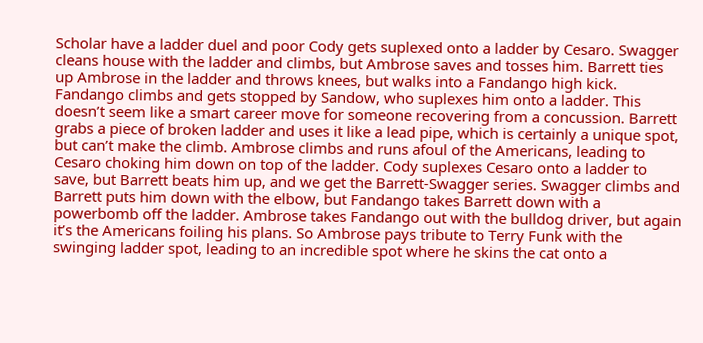Scholar have a ladder duel and poor Cody gets suplexed onto a ladder by Cesaro. Swagger cleans house with the ladder and climbs, but Ambrose saves and tosses him. Barrett ties up Ambrose in the ladder and throws knees, but walks into a Fandango high kick. Fandango climbs and gets stopped by Sandow, who suplexes him onto a ladder. This doesn’t seem like a smart career move for someone recovering from a concussion. Barrett grabs a piece of broken ladder and uses it like a lead pipe, which is certainly a unique spot, but can’t make the climb. Ambrose climbs and runs afoul of the Americans, leading to Cesaro choking him down on top of the ladder. Cody suplexes Cesaro onto a ladder to save, but Barrett beats him up, and we get the Barrett-Swagger series. Swagger climbs and Barrett puts him down with the elbow, but Fandango takes Barrett down with a powerbomb off the ladder. Ambrose takes Fandango out with the bulldog driver, but again it’s the Americans foiling his plans. So Ambrose pays tribute to Terry Funk with the swinging ladder spot, leading to an incredible spot where he skins the cat onto a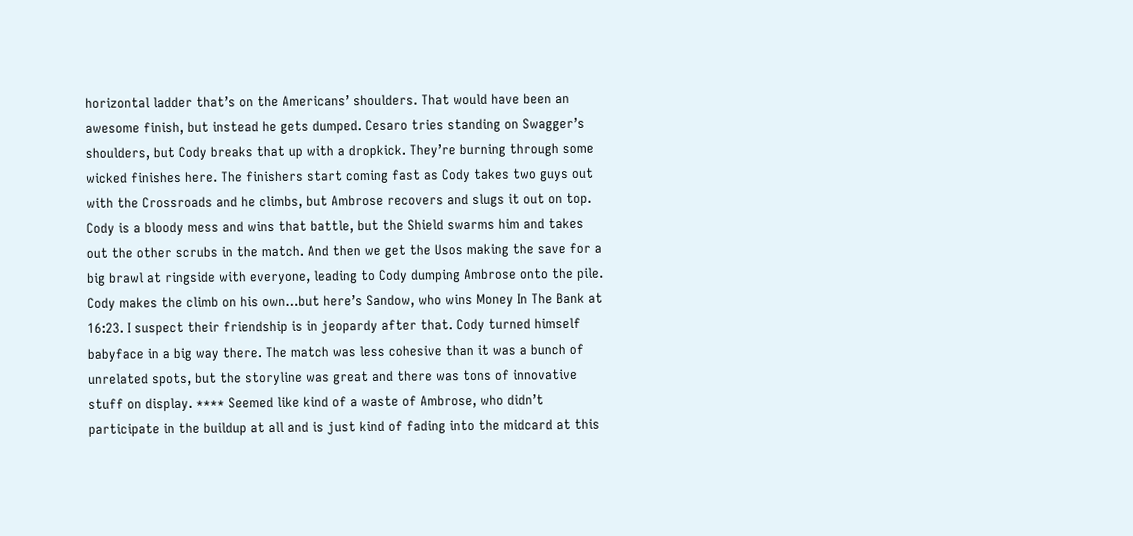horizontal ladder that’s on the Americans’ shoulders. That would have been an awesome finish, but instead he gets dumped. Cesaro tries standing on Swagger’s shoulders, but Cody breaks that up with a dropkick. They’re burning through some wicked finishes here. The finishers start coming fast as Cody takes two guys out with the Crossroads and he climbs, but Ambrose recovers and slugs it out on top. Cody is a bloody mess and wins that battle, but the Shield swarms him and takes out the other scrubs in the match. And then we get the Usos making the save for a big brawl at ringside with everyone, leading to Cody dumping Ambrose onto the pile. Cody makes the climb on his own…but here’s Sandow, who wins Money In The Bank at 16:23. I suspect their friendship is in jeopardy after that. Cody turned himself babyface in a big way there. The match was less cohesive than it was a bunch of unrelated spots, but the storyline was great and there was tons of innovative stuff on display. **** Seemed like kind of a waste of Ambrose, who didn’t participate in the buildup at all and is just kind of fading into the midcard at this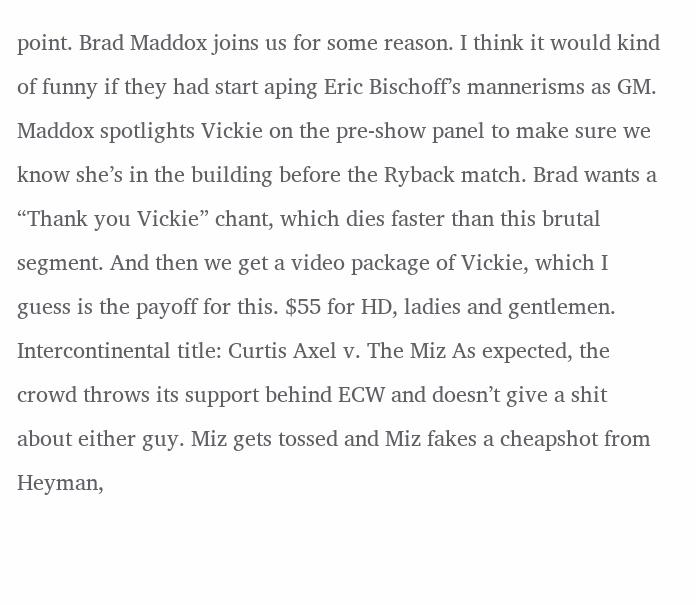point. Brad Maddox joins us for some reason. I think it would kind of funny if they had start aping Eric Bischoff’s mannerisms as GM. Maddox spotlights Vickie on the pre-show panel to make sure we know she’s in the building before the Ryback match. Brad wants a “Thank you Vickie” chant, which dies faster than this brutal segment. And then we get a video package of Vickie, which I guess is the payoff for this. $55 for HD, ladies and gentlemen. Intercontinental title: Curtis Axel v. The Miz As expected, the crowd throws its support behind ECW and doesn’t give a shit about either guy. Miz gets tossed and Miz fakes a cheapshot from Heyman,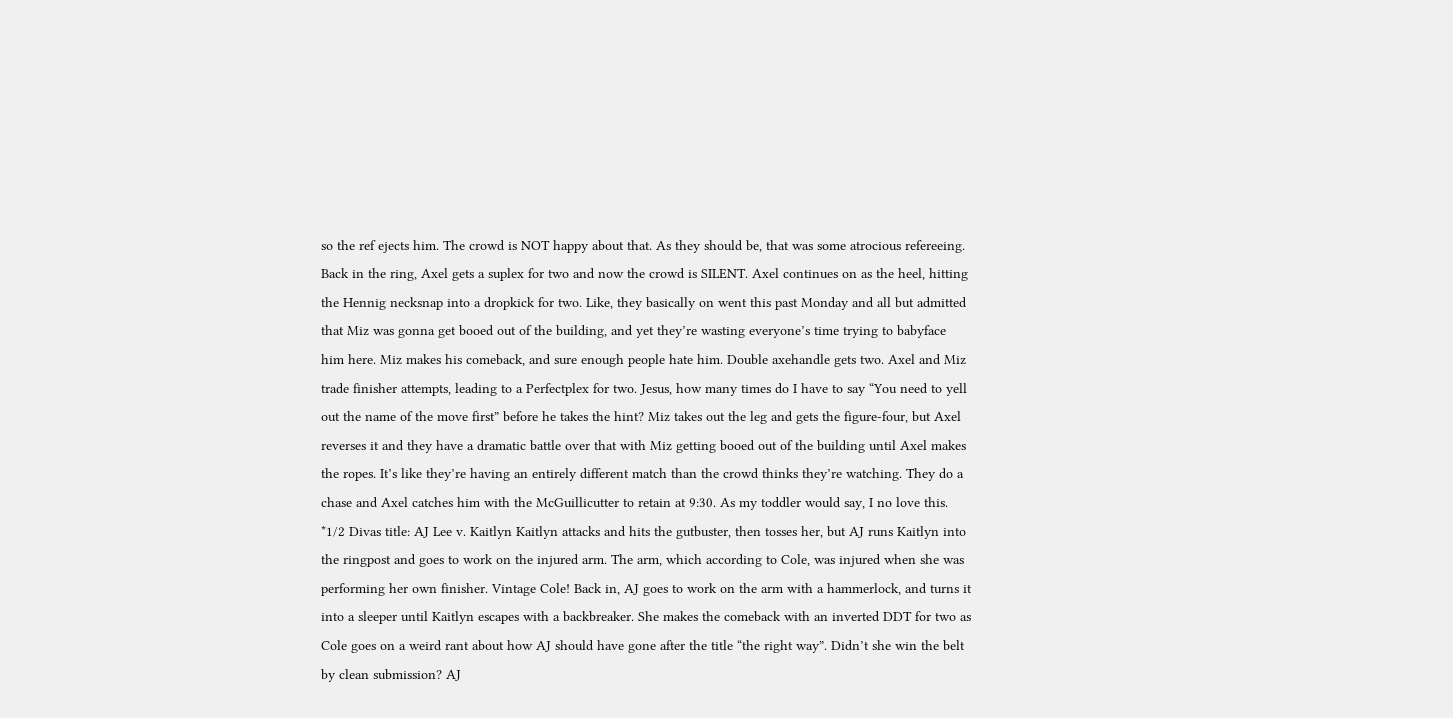so the ref ejects him. The crowd is NOT happy about that. As they should be, that was some atrocious refereeing. Back in the ring, Axel gets a suplex for two and now the crowd is SILENT. Axel continues on as the heel, hitting the Hennig necksnap into a dropkick for two. Like, they basically on went this past Monday and all but admitted that Miz was gonna get booed out of the building, and yet they’re wasting everyone’s time trying to babyface him here. Miz makes his comeback, and sure enough people hate him. Double axehandle gets two. Axel and Miz trade finisher attempts, leading to a Perfectplex for two. Jesus, how many times do I have to say “You need to yell out the name of the move first” before he takes the hint? Miz takes out the leg and gets the figure-four, but Axel reverses it and they have a dramatic battle over that with Miz getting booed out of the building until Axel makes the ropes. It’s like they’re having an entirely different match than the crowd thinks they’re watching. They do a chase and Axel catches him with the McGuillicutter to retain at 9:30. As my toddler would say, I no love this. *1/2 Divas title: AJ Lee v. Kaitlyn Kaitlyn attacks and hits the gutbuster, then tosses her, but AJ runs Kaitlyn into the ringpost and goes to work on the injured arm. The arm, which according to Cole, was injured when she was performing her own finisher. Vintage Cole! Back in, AJ goes to work on the arm with a hammerlock, and turns it into a sleeper until Kaitlyn escapes with a backbreaker. She makes the comeback with an inverted DDT for two as Cole goes on a weird rant about how AJ should have gone after the title “the right way”. Didn’t she win the belt by clean submission? AJ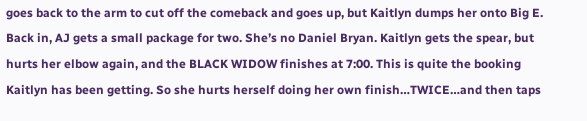goes back to the arm to cut off the comeback and goes up, but Kaitlyn dumps her onto Big E. Back in, AJ gets a small package for two. She’s no Daniel Bryan. Kaitlyn gets the spear, but hurts her elbow again, and the BLACK WIDOW finishes at 7:00. This is quite the booking Kaitlyn has been getting. So she hurts herself doing her own finish…TWICE…and then taps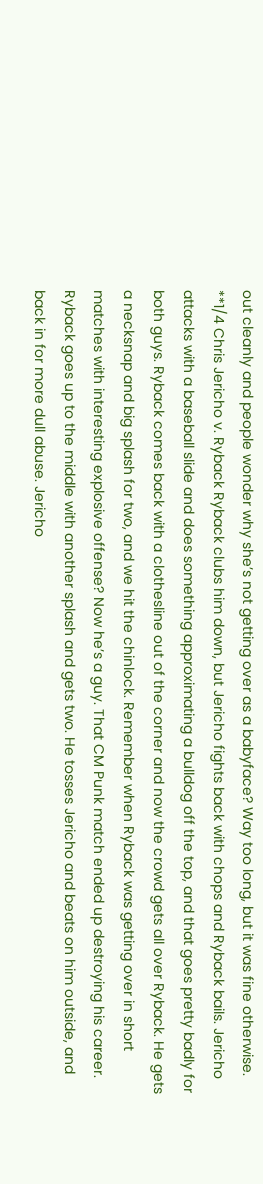out cleanly and people wonder why she’s not getting over as a babyface? Way too long, but it was fine otherwise. **1/4 Chris Jericho v. Ryback Ryback clubs him down, but Jericho fights back with chops and Ryback bails. Jericho attacks with a baseball slide and does something approximating a bulldog off the top, and that goes pretty badly for both guys. Ryback comes back with a clothesline out of the corner and now the crowd gets all over Ryback. He gets a necksnap and big splash for two, and we hit the chinlock. Remember when Ryback was getting over in short matches with interesting explosive offense? Now he’s a guy. That CM Punk match ended up destroying his career. Ryback goes up to the middle with another splash and gets two. He tosses Jericho and beats on him outside, and back in for more dull abuse. Jericho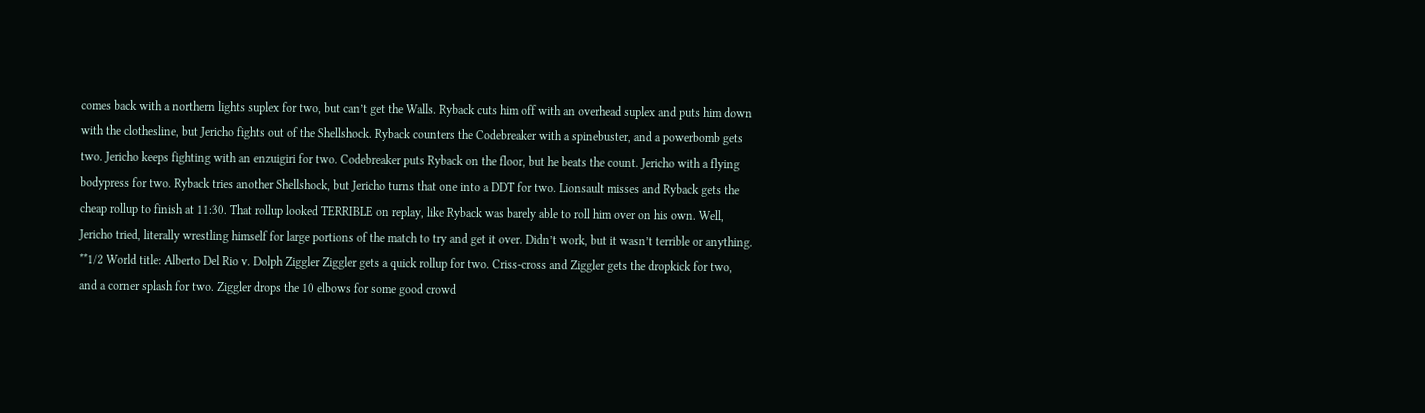comes back with a northern lights suplex for two, but can’t get the Walls. Ryback cuts him off with an overhead suplex and puts him down with the clothesline, but Jericho fights out of the Shellshock. Ryback counters the Codebreaker with a spinebuster, and a powerbomb gets two. Jericho keeps fighting with an enzuigiri for two. Codebreaker puts Ryback on the floor, but he beats the count. Jericho with a flying bodypress for two. Ryback tries another Shellshock, but Jericho turns that one into a DDT for two. Lionsault misses and Ryback gets the cheap rollup to finish at 11:30. That rollup looked TERRIBLE on replay, like Ryback was barely able to roll him over on his own. Well, Jericho tried, literally wrestling himself for large portions of the match to try and get it over. Didn’t work, but it wasn’t terrible or anything. **1/2 World title: Alberto Del Rio v. Dolph Ziggler Ziggler gets a quick rollup for two. Criss-cross and Ziggler gets the dropkick for two, and a corner splash for two. Ziggler drops the 10 elbows for some good crowd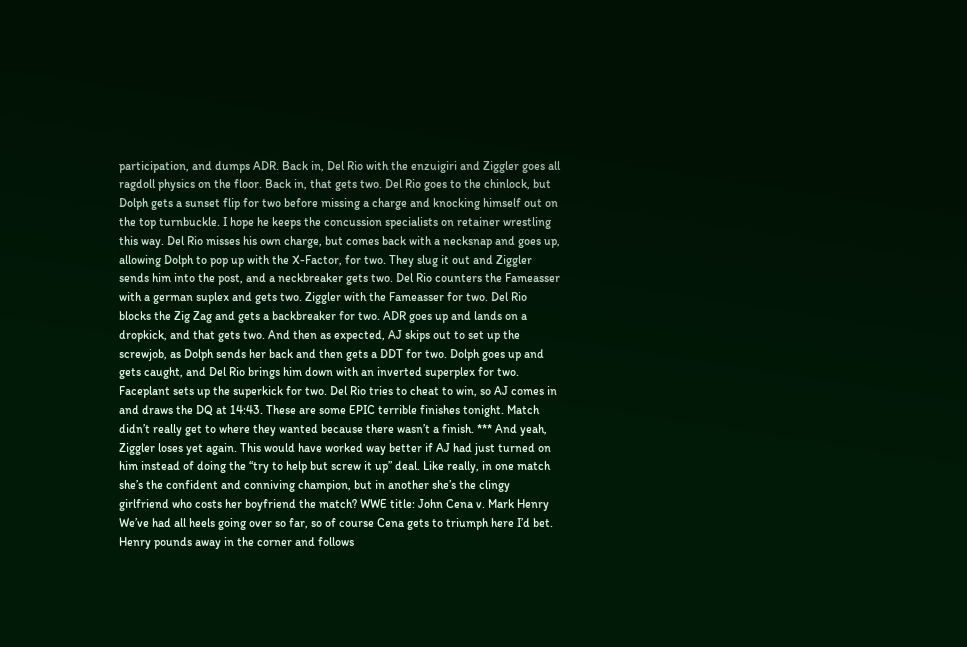participation, and dumps ADR. Back in, Del Rio with the enzuigiri and Ziggler goes all ragdoll physics on the floor. Back in, that gets two. Del Rio goes to the chinlock, but Dolph gets a sunset flip for two before missing a charge and knocking himself out on the top turnbuckle. I hope he keeps the concussion specialists on retainer wrestling this way. Del Rio misses his own charge, but comes back with a necksnap and goes up, allowing Dolph to pop up with the X-Factor, for two. They slug it out and Ziggler sends him into the post, and a neckbreaker gets two. Del Rio counters the Fameasser with a german suplex and gets two. Ziggler with the Fameasser for two. Del Rio blocks the Zig Zag and gets a backbreaker for two. ADR goes up and lands on a dropkick, and that gets two. And then as expected, AJ skips out to set up the screwjob, as Dolph sends her back and then gets a DDT for two. Dolph goes up and gets caught, and Del Rio brings him down with an inverted superplex for two. Faceplant sets up the superkick for two. Del Rio tries to cheat to win, so AJ comes in and draws the DQ at 14:43. These are some EPIC terrible finishes tonight. Match didn’t really get to where they wanted because there wasn’t a finish. *** And yeah, Ziggler loses yet again. This would have worked way better if AJ had just turned on him instead of doing the “try to help but screw it up” deal. Like really, in one match she’s the confident and conniving champion, but in another she’s the clingy girlfriend who costs her boyfriend the match? WWE title: John Cena v. Mark Henry We’ve had all heels going over so far, so of course Cena gets to triumph here I’d bet. Henry pounds away in the corner and follows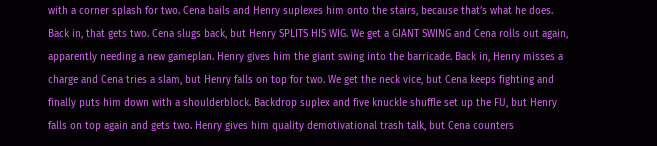with a corner splash for two. Cena bails and Henry suplexes him onto the stairs, because that’s what he does. Back in, that gets two. Cena slugs back, but Henry SPLITS HIS WIG. We get a GIANT SWING and Cena rolls out again, apparently needing a new gameplan. Henry gives him the giant swing into the barricade. Back in, Henry misses a charge and Cena tries a slam, but Henry falls on top for two. We get the neck vice, but Cena keeps fighting and finally puts him down with a shoulderblock. Backdrop suplex and five knuckle shuffle set up the FU, but Henry falls on top again and gets two. Henry gives him quality demotivational trash talk, but Cena counters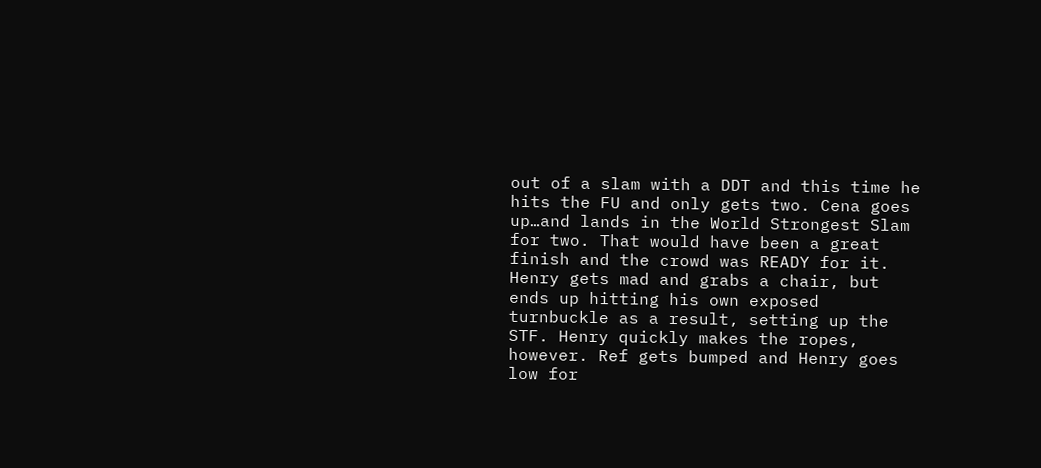out of a slam with a DDT and this time he hits the FU and only gets two. Cena goes up…and lands in the World Strongest Slam for two. That would have been a great finish and the crowd was READY for it. Henry gets mad and grabs a chair, but ends up hitting his own exposed turnbuckle as a result, setting up the STF. Henry quickly makes the ropes, however. Ref gets bumped and Henry goes low for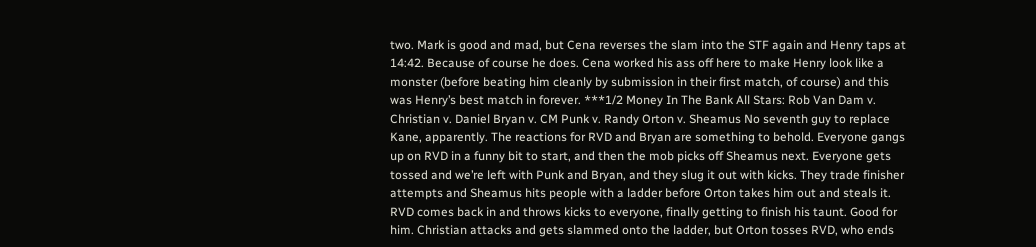two. Mark is good and mad, but Cena reverses the slam into the STF again and Henry taps at 14:42. Because of course he does. Cena worked his ass off here to make Henry look like a monster (before beating him cleanly by submission in their first match, of course) and this was Henry’s best match in forever. ***1/2 Money In The Bank All Stars: Rob Van Dam v. Christian v. Daniel Bryan v. CM Punk v. Randy Orton v. Sheamus No seventh guy to replace Kane, apparently. The reactions for RVD and Bryan are something to behold. Everyone gangs up on RVD in a funny bit to start, and then the mob picks off Sheamus next. Everyone gets tossed and we’re left with Punk and Bryan, and they slug it out with kicks. They trade finisher attempts and Sheamus hits people with a ladder before Orton takes him out and steals it. RVD comes back in and throws kicks to everyone, finally getting to finish his taunt. Good for him. Christian attacks and gets slammed onto the ladder, but Orton tosses RVD, who ends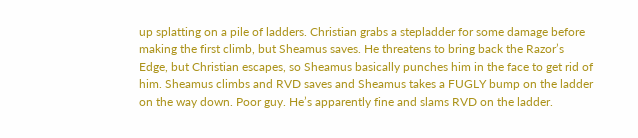up splatting on a pile of ladders. Christian grabs a stepladder for some damage before making the first climb, but Sheamus saves. He threatens to bring back the Razor’s Edge, but Christian escapes, so Sheamus basically punches him in the face to get rid of him. Sheamus climbs and RVD saves and Sheamus takes a FUGLY bump on the ladder on the way down. Poor guy. He’s apparently fine and slams RVD on the ladder.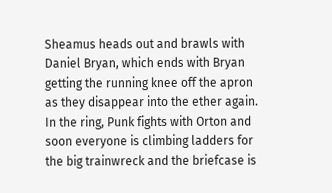Sheamus heads out and brawls with Daniel Bryan, which ends with Bryan getting the running knee off the apron as they disappear into the ether again. In the ring, Punk fights with Orton and soon everyone is climbing ladders for the big trainwreck and the briefcase is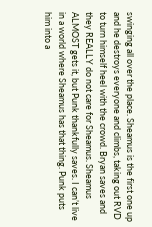swinging all over the place. Sheamus is the first one up and he destroys everyone and climbs, taking out RVD to turn himself heel with the crowd. Bryan saves and they REALLY do not care for Sheamus. Sheamus ALMOST gets it, but Punk thankfully saves. I can’t live in a world where Sheamus has that thing. Punk puts him into a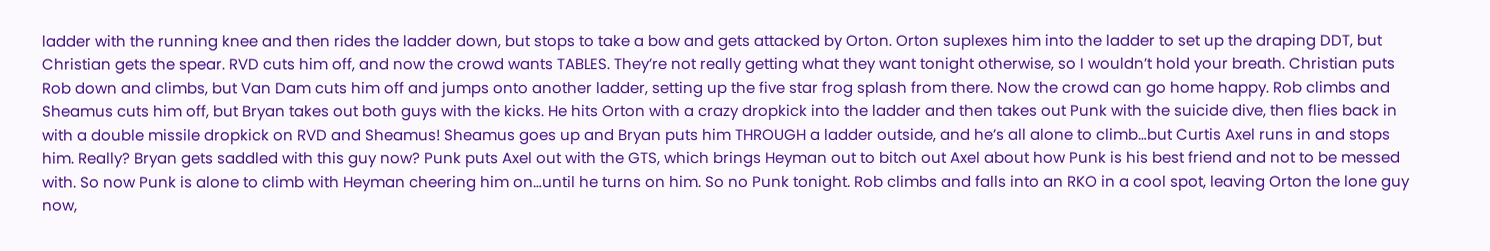ladder with the running knee and then rides the ladder down, but stops to take a bow and gets attacked by Orton. Orton suplexes him into the ladder to set up the draping DDT, but Christian gets the spear. RVD cuts him off, and now the crowd wants TABLES. They’re not really getting what they want tonight otherwise, so I wouldn’t hold your breath. Christian puts Rob down and climbs, but Van Dam cuts him off and jumps onto another ladder, setting up the five star frog splash from there. Now the crowd can go home happy. Rob climbs and Sheamus cuts him off, but Bryan takes out both guys with the kicks. He hits Orton with a crazy dropkick into the ladder and then takes out Punk with the suicide dive, then flies back in with a double missile dropkick on RVD and Sheamus! Sheamus goes up and Bryan puts him THROUGH a ladder outside, and he’s all alone to climb…but Curtis Axel runs in and stops him. Really? Bryan gets saddled with this guy now? Punk puts Axel out with the GTS, which brings Heyman out to bitch out Axel about how Punk is his best friend and not to be messed with. So now Punk is alone to climb with Heyman cheering him on…until he turns on him. So no Punk tonight. Rob climbs and falls into an RKO in a cool spot, leaving Orton the lone guy now,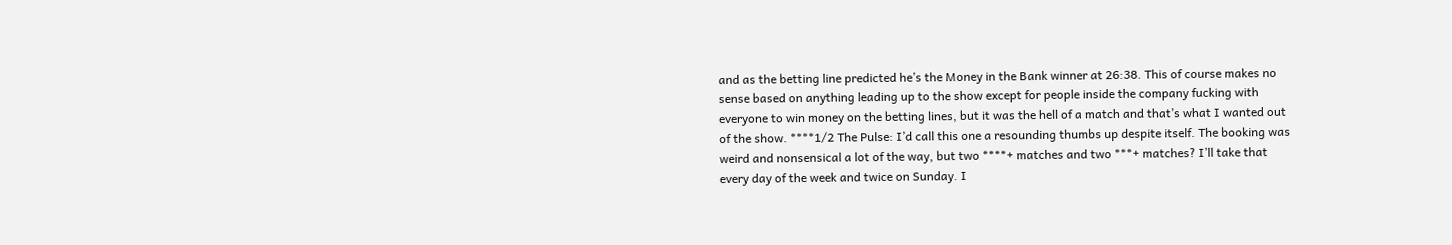and as the betting line predicted he’s the Money in the Bank winner at 26:38. This of course makes no sense based on anything leading up to the show except for people inside the company fucking with everyone to win money on the betting lines, but it was the hell of a match and that’s what I wanted out of the show. ****1/2 The Pulse: I’d call this one a resounding thumbs up despite itself. The booking was weird and nonsensical a lot of the way, but two ****+ matches and two ***+ matches? I’ll take that every day of the week and twice on Sunday. I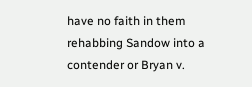have no faith in them rehabbing Sandow into a contender or Bryan v.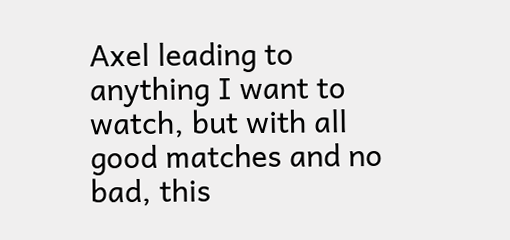Axel leading to anything I want to watch, but with all good matches and no bad, this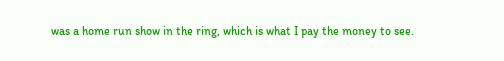was a home run show in the ring, which is what I pay the money to see.